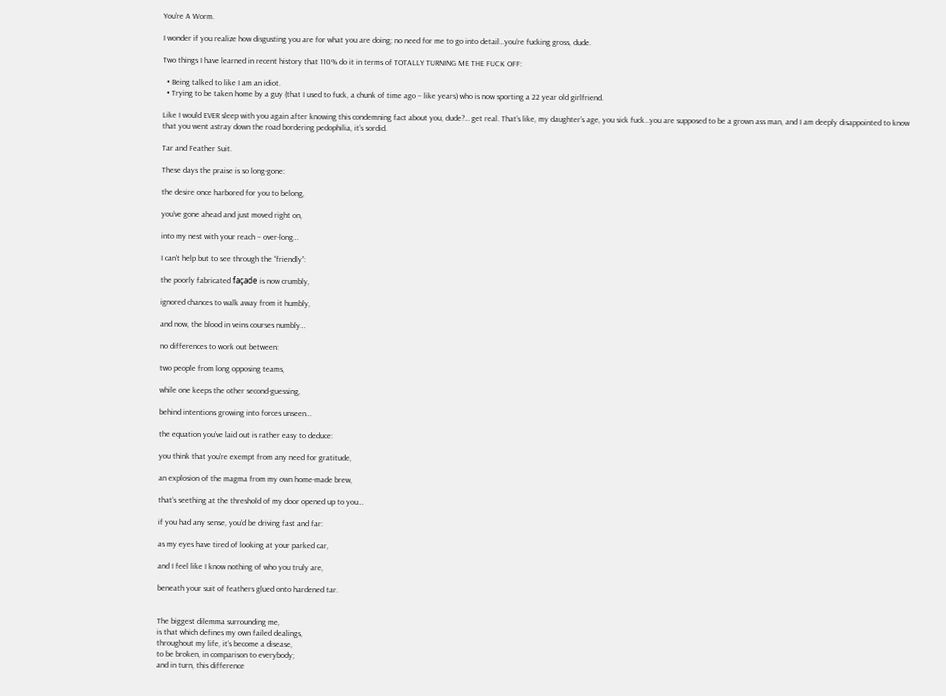You’re A Worm.

I wonder if you realize how disgusting you are for what you are doing; no need for me to go into detail…you’re fucking gross, dude.

Two things I have learned in recent history that 110% do it in terms of TOTALLY TURNING ME THE FUCK OFF:

  • Being talked to like I am an idiot.
  • Trying to be taken home by a guy (that I used to fuck, a chunk of time ago – like years) who is now sporting a 22 year old girlfriend.

Like I would EVER sleep with you again after knowing this condemning fact about you, dude?… get real. That’s like, my daughter’s age, you sick fuck…you are supposed to be a grown ass man, and I am deeply disappointed to know that you went astray down the road bordering pedophilia, it’s sordid.

Tar and Feather Suit.

These days the praise is so long-gone:

the desire once harbored for you to belong,

you’ve gone ahead and just moved right on,

into my nest with your reach – over-long…

I can’t help but to see through the “friendly”:

the poorly fabricated façade is now crumbly,

ignored chances to walk away from it humbly,

and now, the blood in veins courses numbly…

no differences to work out between:

two people from long opposing teams,

while one keeps the other second-guessing,

behind intentions growing into forces unseen…

the equation you’ve laid out is rather easy to deduce:

you think that you’re exempt from any need for gratitude,

an explosion of the magma from my own home-made brew,

that’s seething at the threshold of my door opened up to you…

if you had any sense, you’d be driving fast and far:

as my eyes have tired of looking at your parked car,

and I feel like I know nothing of who you truly are,

beneath your suit of feathers glued onto hardened tar.


The biggest dilemma surrounding me,
is that which defines my own failed dealings,
throughout my life, it’s become a disease,
to be broken, in comparison to everybody;
and in turn, this difference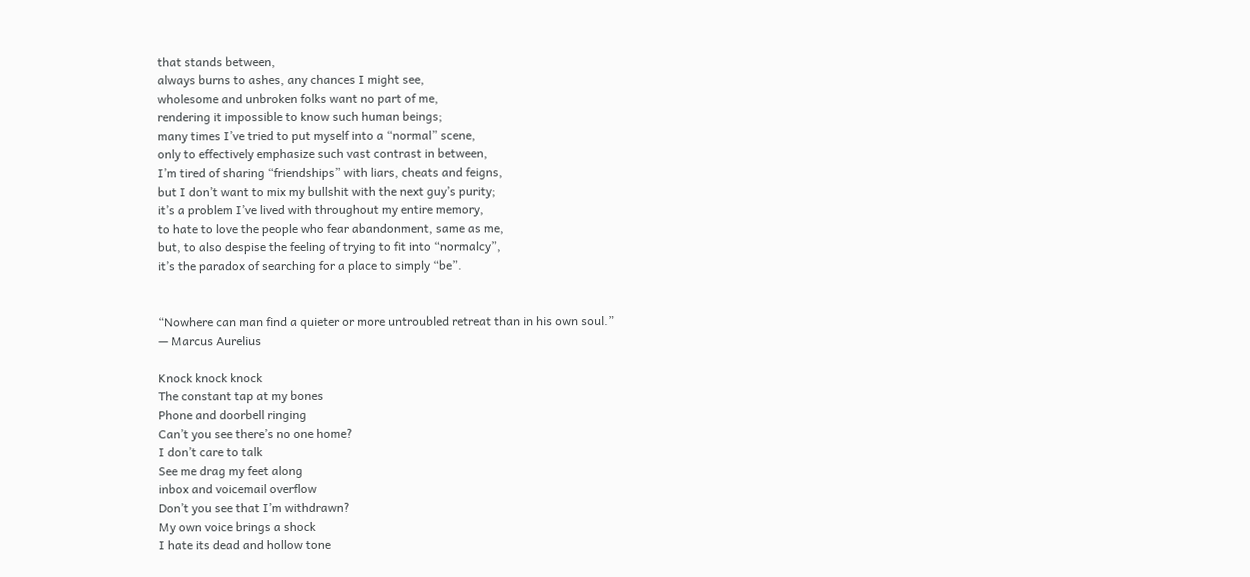that stands between,
always burns to ashes, any chances I might see,
wholesome and unbroken folks want no part of me,
rendering it impossible to know such human beings;
many times I’ve tried to put myself into a “normal” scene,
only to effectively emphasize such vast contrast in between,
I’m tired of sharing “friendships” with liars, cheats and feigns,
but I don’t want to mix my bullshit with the next guy’s purity;
it’s a problem I’ve lived with throughout my entire memory,
to hate to love the people who fear abandonment, same as me,
but, to also despise the feeling of trying to fit into “normalcy”,
it’s the paradox of searching for a place to simply “be”.


“Nowhere can man find a quieter or more untroubled retreat than in his own soul.”
— Marcus Aurelius

Knock knock knock
The constant tap at my bones
Phone and doorbell ringing
Can’t you see there’s no one home?
I don’t care to talk
See me drag my feet along
inbox and voicemail overflow
Don’t you see that I’m withdrawn?
My own voice brings a shock
I hate its dead and hollow tone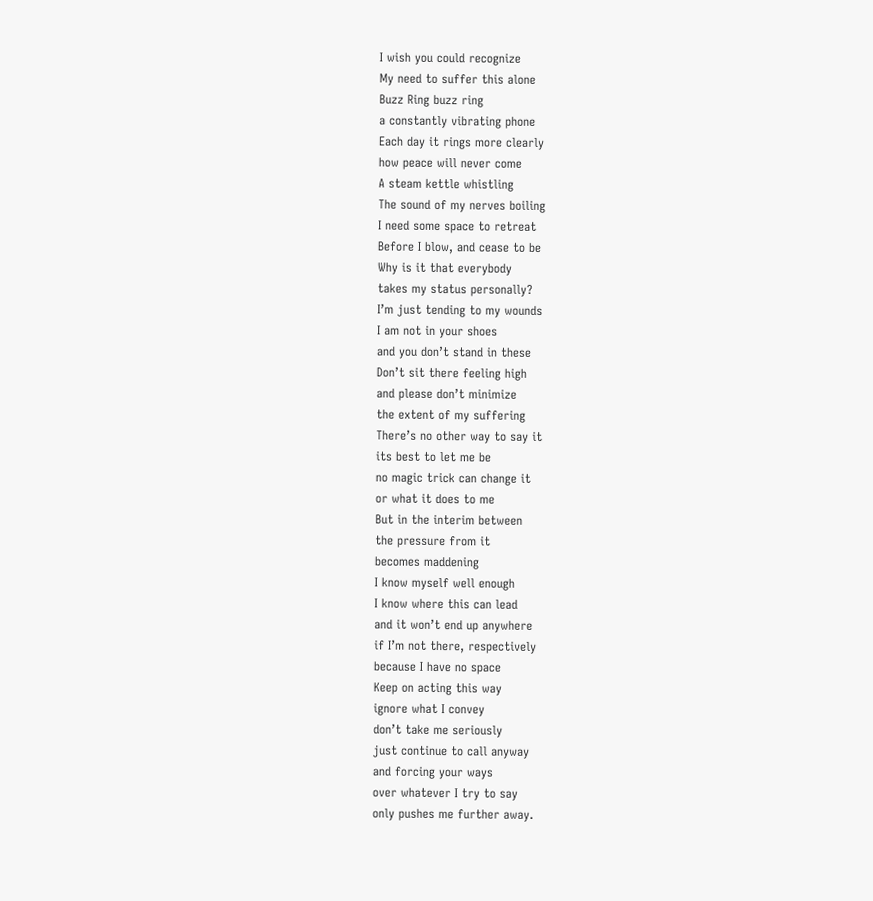I wish you could recognize
My need to suffer this alone
Buzz Ring buzz ring
a constantly vibrating phone
Each day it rings more clearly
how peace will never come
A steam kettle whistling
The sound of my nerves boiling
I need some space to retreat
Before I blow, and cease to be
Why is it that everybody
takes my status personally?
I’m just tending to my wounds
I am not in your shoes
and you don’t stand in these
Don’t sit there feeling high
and please don’t minimize
the extent of my suffering
There’s no other way to say it
its best to let me be
no magic trick can change it
or what it does to me
But in the interim between
the pressure from it
becomes maddening
I know myself well enough
I know where this can lead
and it won’t end up anywhere
if I’m not there, respectively
because I have no space
Keep on acting this way
ignore what I convey
don’t take me seriously
just continue to call anyway
and forcing your ways
over whatever I try to say
only pushes me further away.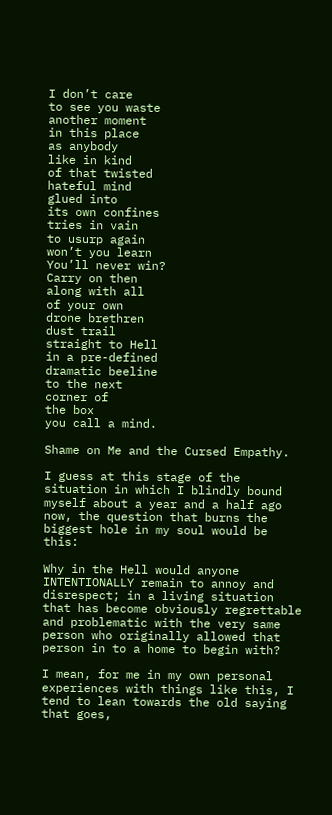I don’t care
to see you waste
another moment
in this place
as anybody
like in kind
of that twisted
hateful mind
glued into
its own confines
tries in vain
to usurp again
won’t you learn
You’ll never win?
Carry on then
along with all
of your own
drone brethren
dust trail
straight to Hell
in a pre-defined
dramatic beeline
to the next
corner of
the box
you call a mind.

Shame on Me and the Cursed Empathy.

I guess at this stage of the situation in which I blindly bound myself about a year and a half ago now, the question that burns the biggest hole in my soul would be this:

Why in the Hell would anyone INTENTIONALLY remain to annoy and disrespect; in a living situation that has become obviously regrettable and problematic with the very same person who originally allowed that person in to a home to begin with?

I mean, for me in my own personal experiences with things like this, I tend to lean towards the old saying that goes,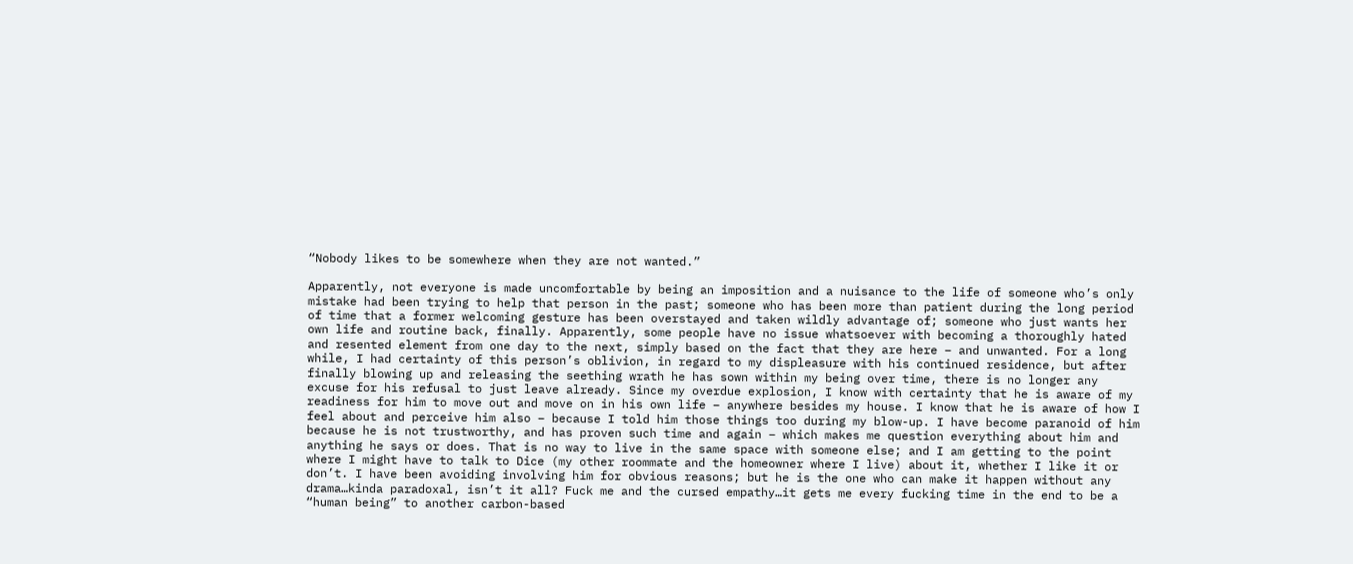“Nobody likes to be somewhere when they are not wanted.”

Apparently, not everyone is made uncomfortable by being an imposition and a nuisance to the life of someone who’s only mistake had been trying to help that person in the past; someone who has been more than patient during the long period of time that a former welcoming gesture has been overstayed and taken wildly advantage of; someone who just wants her own life and routine back, finally. Apparently, some people have no issue whatsoever with becoming a thoroughly hated and resented element from one day to the next, simply based on the fact that they are here – and unwanted. For a long while, I had certainty of this person’s oblivion, in regard to my displeasure with his continued residence, but after finally blowing up and releasing the seething wrath he has sown within my being over time, there is no longer any excuse for his refusal to just leave already. Since my overdue explosion, I know with certainty that he is aware of my readiness for him to move out and move on in his own life – anywhere besides my house. I know that he is aware of how I feel about and perceive him also – because I told him those things too during my blow-up. I have become paranoid of him because he is not trustworthy, and has proven such time and again – which makes me question everything about him and anything he says or does. That is no way to live in the same space with someone else; and I am getting to the point where I might have to talk to Dice (my other roommate and the homeowner where I live) about it, whether I like it or don’t. I have been avoiding involving him for obvious reasons; but he is the one who can make it happen without any drama…kinda paradoxal, isn’t it all? Fuck me and the cursed empathy…it gets me every fucking time in the end to be a “human being” to another carbon-based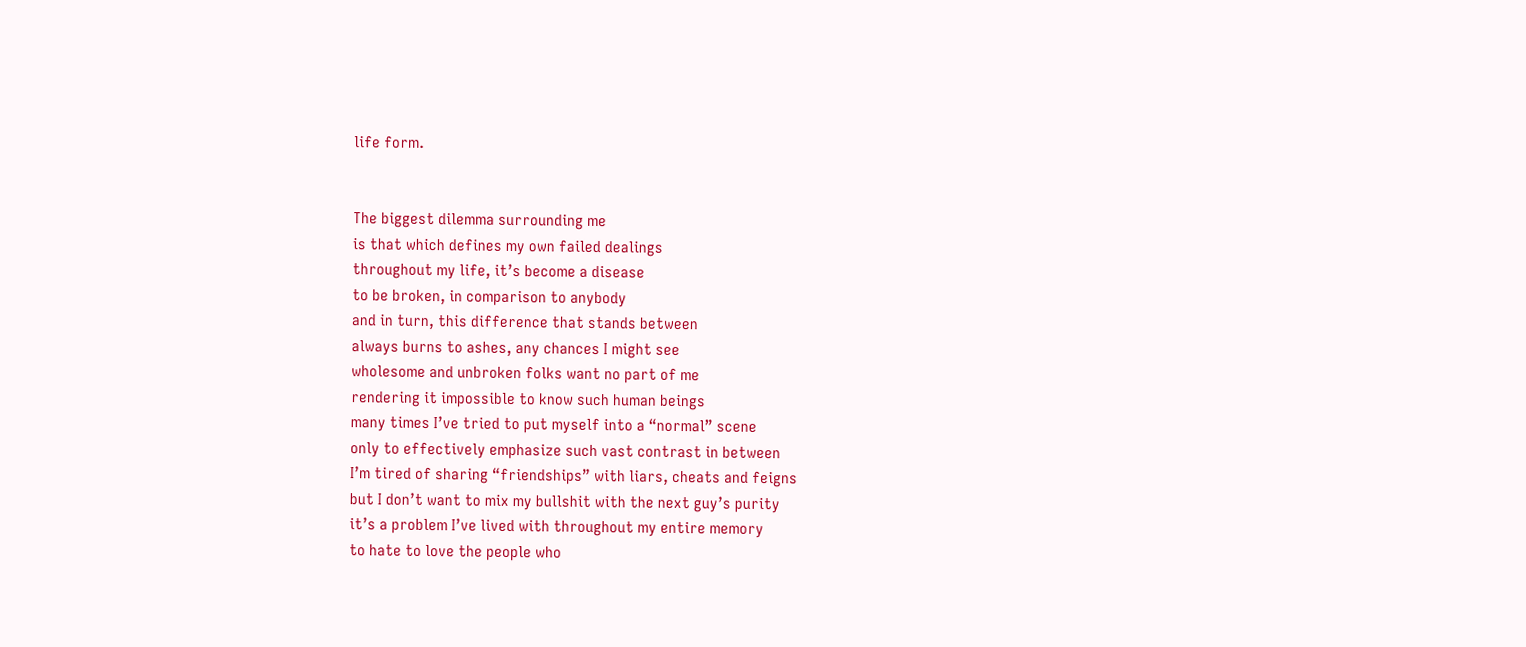life form.


The biggest dilemma surrounding me
is that which defines my own failed dealings
throughout my life, it’s become a disease
to be broken, in comparison to anybody
and in turn, this difference that stands between
always burns to ashes, any chances I might see
wholesome and unbroken folks want no part of me
rendering it impossible to know such human beings
many times I’ve tried to put myself into a “normal” scene
only to effectively emphasize such vast contrast in between
I’m tired of sharing “friendships” with liars, cheats and feigns
but I don’t want to mix my bullshit with the next guy’s purity
it’s a problem I’ve lived with throughout my entire memory
to hate to love the people who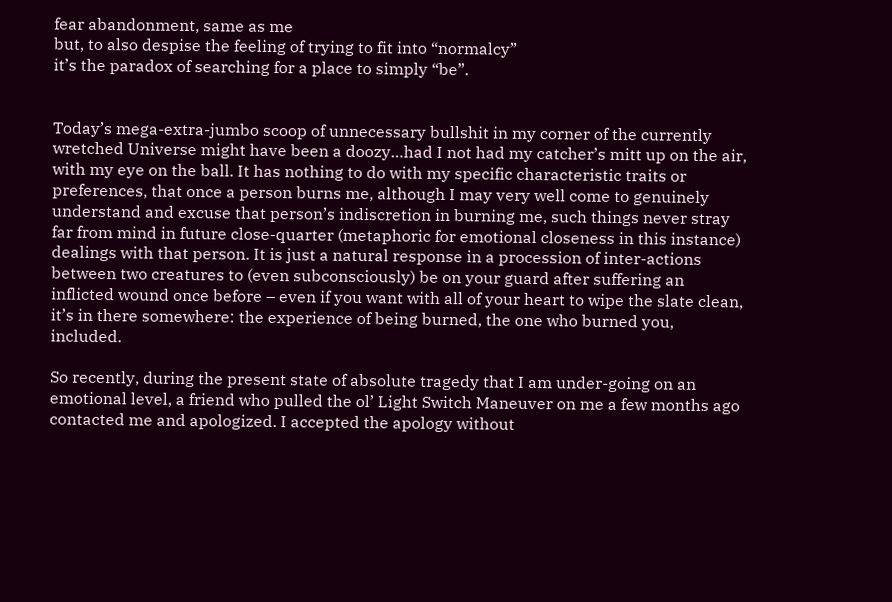fear abandonment, same as me
but, to also despise the feeling of trying to fit into “normalcy”
it’s the paradox of searching for a place to simply “be”.


Today’s mega-extra-jumbo scoop of unnecessary bullshit in my corner of the currently wretched Universe might have been a doozy…had I not had my catcher’s mitt up on the air, with my eye on the ball. It has nothing to do with my specific characteristic traits or preferences, that once a person burns me, although I may very well come to genuinely understand and excuse that person’s indiscretion in burning me, such things never stray far from mind in future close-quarter (metaphoric for emotional closeness in this instance) dealings with that person. It is just a natural response in a procession of inter-actions between two creatures to (even subconsciously) be on your guard after suffering an inflicted wound once before – even if you want with all of your heart to wipe the slate clean, it’s in there somewhere: the experience of being burned, the one who burned you, included.

So recently, during the present state of absolute tragedy that I am under-going on an emotional level, a friend who pulled the ol’ Light Switch Maneuver on me a few months ago contacted me and apologized. I accepted the apology without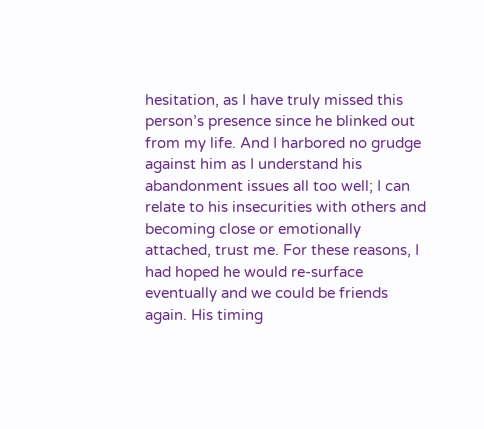hesitation, as I have truly missed this person’s presence since he blinked out from my life. And I harbored no grudge against him as I understand his abandonment issues all too well; I can relate to his insecurities with others and becoming close or emotionally attached, trust me. For these reasons, I had hoped he would re-surface eventually and we could be friends again. His timing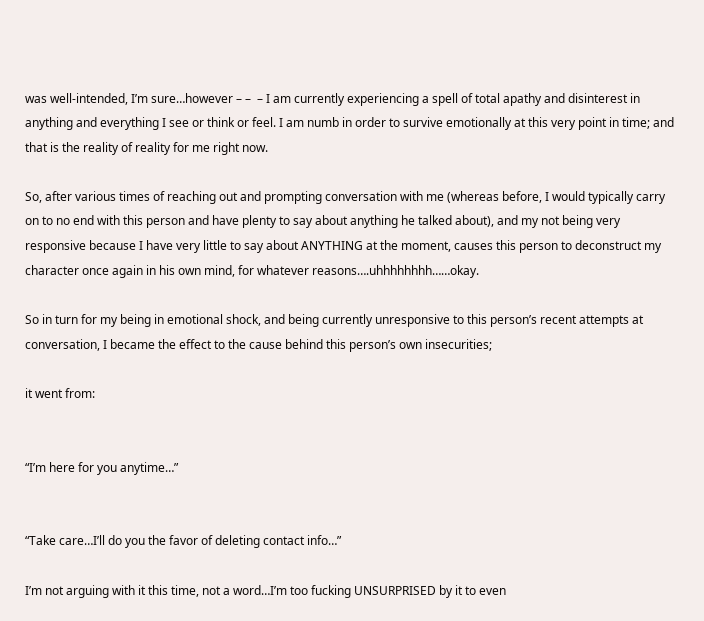was well-intended, I’m sure…however – –  – I am currently experiencing a spell of total apathy and disinterest in anything and everything I see or think or feel. I am numb in order to survive emotionally at this very point in time; and that is the reality of reality for me right now.

So, after various times of reaching out and prompting conversation with me (whereas before, I would typically carry on to no end with this person and have plenty to say about anything he talked about), and my not being very responsive because I have very little to say about ANYTHING at the moment, causes this person to deconstruct my character once again in his own mind, for whatever reasons….uhhhhhhhh……okay.

So in turn for my being in emotional shock, and being currently unresponsive to this person’s recent attempts at conversation, I became the effect to the cause behind this person’s own insecurities;

it went from:


“I’m here for you anytime…”


“Take care…I’ll do you the favor of deleting contact info…”

I’m not arguing with it this time, not a word…I’m too fucking UNSURPRISED by it to even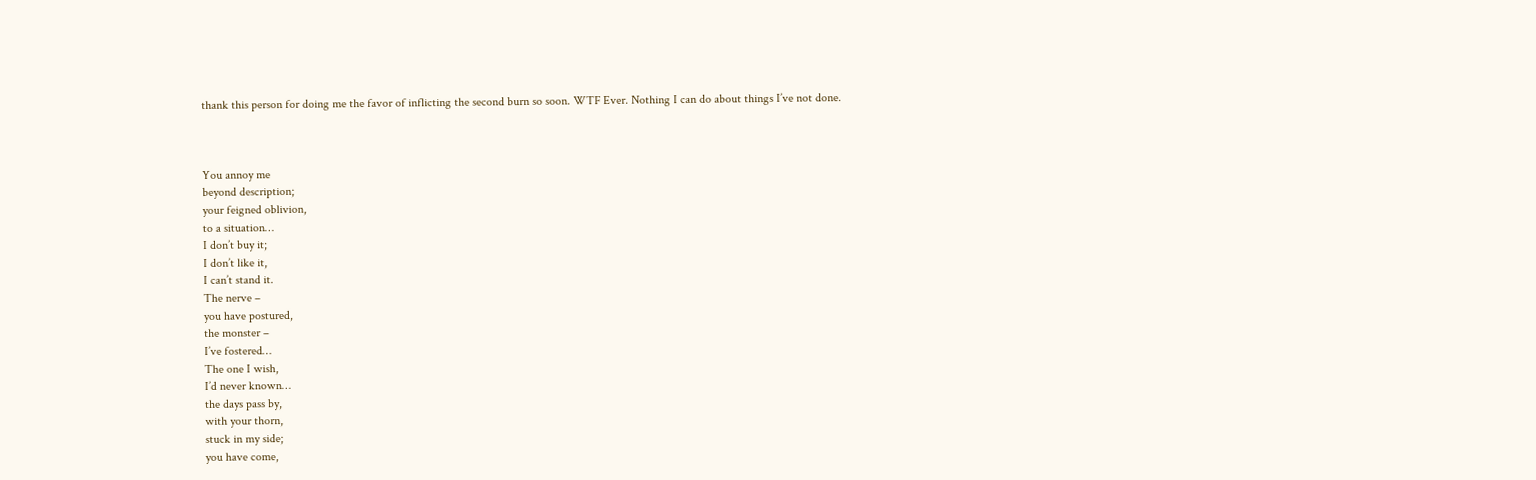thank this person for doing me the favor of inflicting the second burn so soon. WTF Ever. Nothing I can do about things I’ve not done.



You annoy me
beyond description;
your feigned oblivion,
to a situation…
I don’t buy it;
I don’t like it,
I can’t stand it.
The nerve –
you have postured,
the monster –
I’ve fostered…
The one I wish,
I’d never known…
the days pass by,
with your thorn,
stuck in my side;
you have come,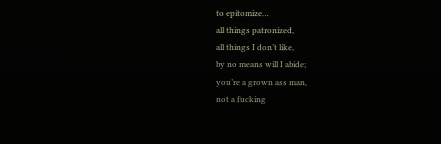to epitomize…
all things patronized,
all things I don’t like,
by no means will I abide;
you’re a grown ass man,
not a fucking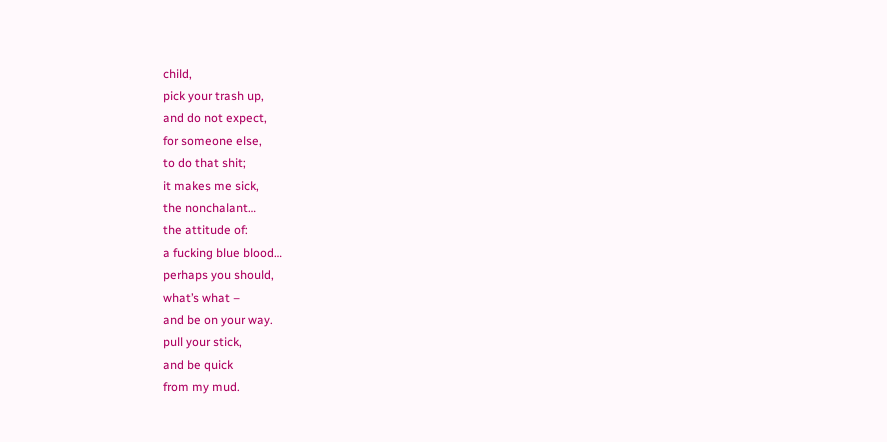child,
pick your trash up,
and do not expect,
for someone else,
to do that shit;
it makes me sick,
the nonchalant…
the attitude of:
a fucking blue blood…
perhaps you should,
what’s what –
and be on your way.
pull your stick,
and be quick
from my mud.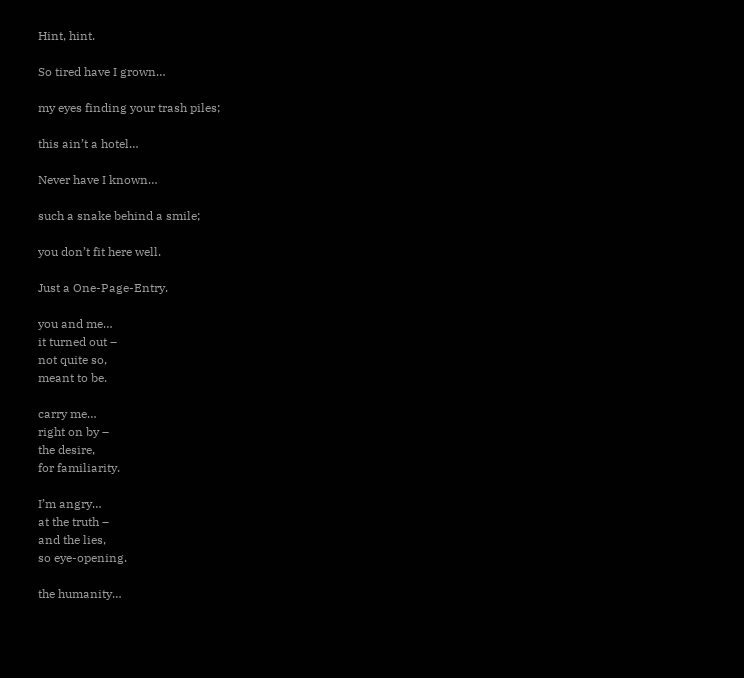Hint, hint.

So tired have I grown…

my eyes finding your trash piles;

this ain’t a hotel…

Never have I known…

such a snake behind a smile;

you don’t fit here well.

Just a One-Page-Entry.

you and me…
it turned out –
not quite so,
meant to be.

carry me…
right on by –
the desire,
for familiarity.

I’m angry…
at the truth –
and the lies,
so eye-opening.

the humanity…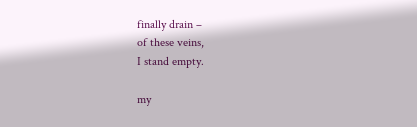finally drain –
of these veins,
I stand empty.

my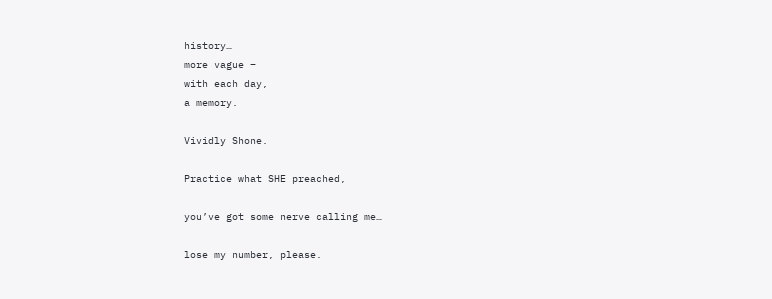history…
more vague –
with each day,
a memory.

Vividly Shone.

Practice what SHE preached,

you’ve got some nerve calling me…

lose my number, please.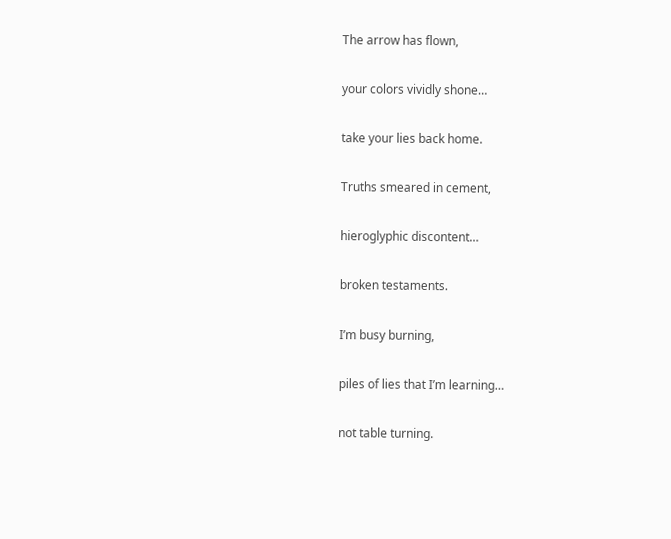The arrow has flown,

your colors vividly shone…

take your lies back home.

Truths smeared in cement,

hieroglyphic discontent…

broken testaments.

I’m busy burning,

piles of lies that I’m learning…

not table turning.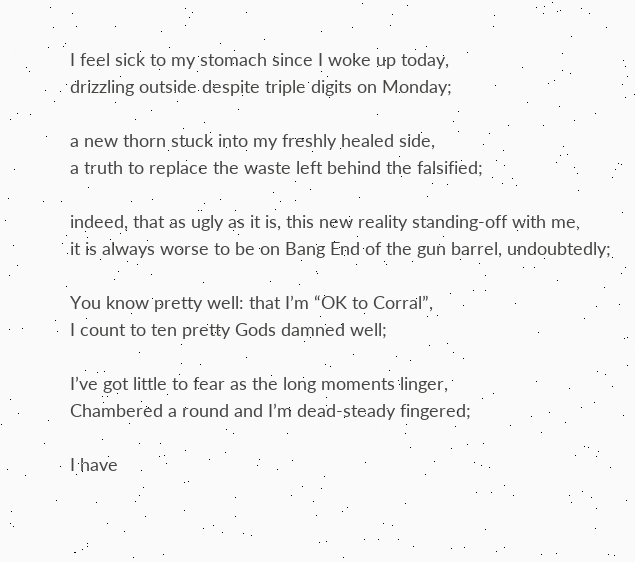I feel sick to my stomach since I woke up today,
drizzling outside despite triple digits on Monday;

a new thorn stuck into my freshly healed side,
a truth to replace the waste left behind the falsified;

indeed, that as ugly as it is, this new reality standing-off with me,
it is always worse to be on Bang End of the gun barrel, undoubtedly;

You know pretty well: that I’m “OK to Corral”,
I count to ten pretty Gods damned well;

I’ve got little to fear as the long moments linger,
Chambered a round and I’m dead-steady fingered;

I have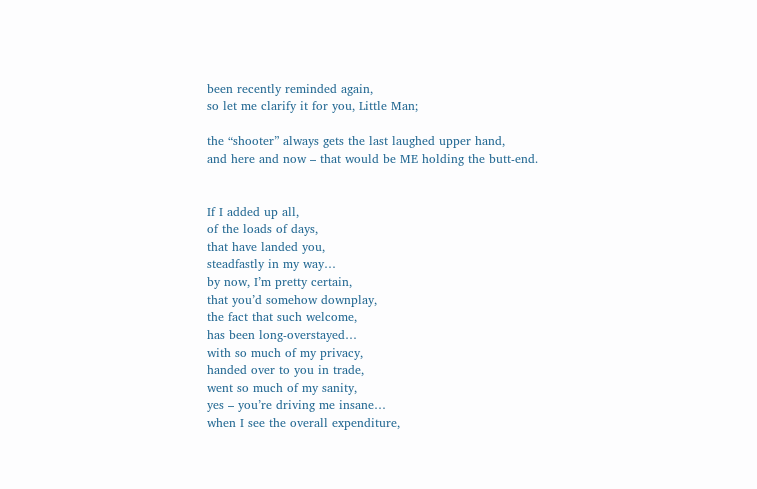been recently reminded again,
so let me clarify it for you, Little Man;

the “shooter” always gets the last laughed upper hand,
and here and now – that would be ME holding the butt-end.


If I added up all,
of the loads of days,
that have landed you,
steadfastly in my way…
by now, I’m pretty certain,
that you’d somehow downplay,
the fact that such welcome,
has been long-overstayed…
with so much of my privacy,
handed over to you in trade,
went so much of my sanity,
yes – you’re driving me insane…
when I see the overall expenditure,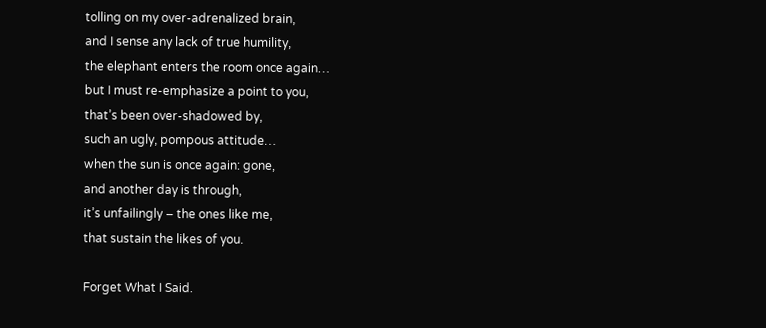tolling on my over-adrenalized brain,
and I sense any lack of true humility,
the elephant enters the room once again…
but I must re-emphasize a point to you,
that’s been over-shadowed by,
such an ugly, pompous attitude…
when the sun is once again: gone,
and another day is through,
it’s unfailingly – the ones like me,
that sustain the likes of you.

Forget What I Said.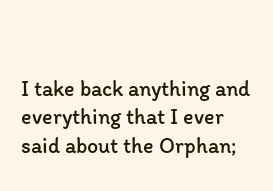I take back anything and everything that I ever said about the Orphan;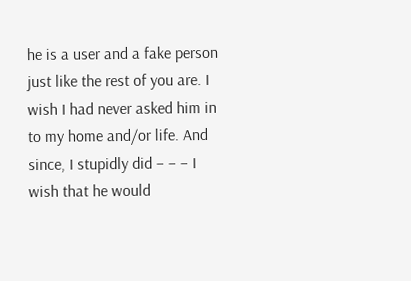he is a user and a fake person just like the rest of you are. I wish I had never asked him in to my home and/or life. And since, I stupidly did – – – I wish that he would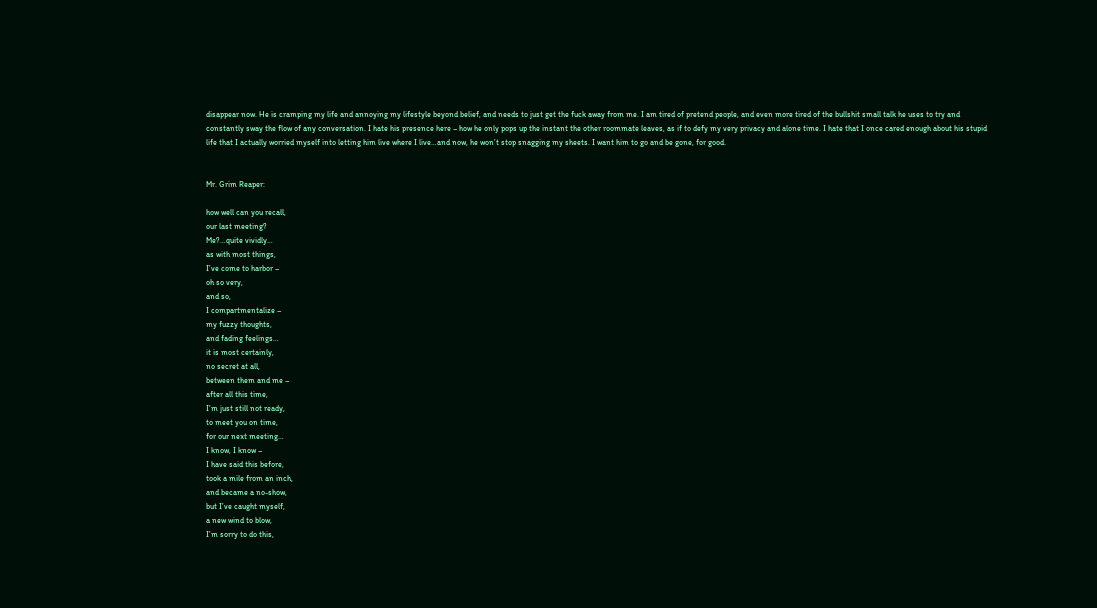disappear now. He is cramping my life and annoying my lifestyle beyond belief, and needs to just get the fuck away from me. I am tired of pretend people, and even more tired of the bullshit small talk he uses to try and constantly sway the flow of any conversation. I hate his presence here – how he only pops up the instant the other roommate leaves, as if to defy my very privacy and alone time. I hate that I once cared enough about his stupid life that I actually worried myself into letting him live where I live…and now, he won’t stop snagging my sheets. I want him to go and be gone, for good.


Mr. Grim Reaper:

how well can you recall,
our last meeting?
Me?…quite vividly…
as with most things,
I’ve come to harbor –
oh so very,
and so,
I compartmentalize –
my fuzzy thoughts,
and fading feelings…
it is most certainly,
no secret at all,
between them and me –
after all this time,
I’m just still not ready,
to meet you on time,
for our next meeting…
I know, I know –
I have said this before,
took a mile from an inch,
and became a no-show,
but I’ve caught myself,
a new wind to blow,
I’m sorry to do this,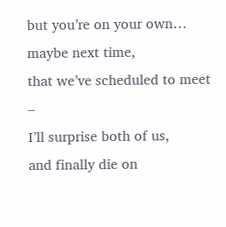but you’re on your own…
maybe next time,
that we’ve scheduled to meet –
I’ll surprise both of us,
and finally die on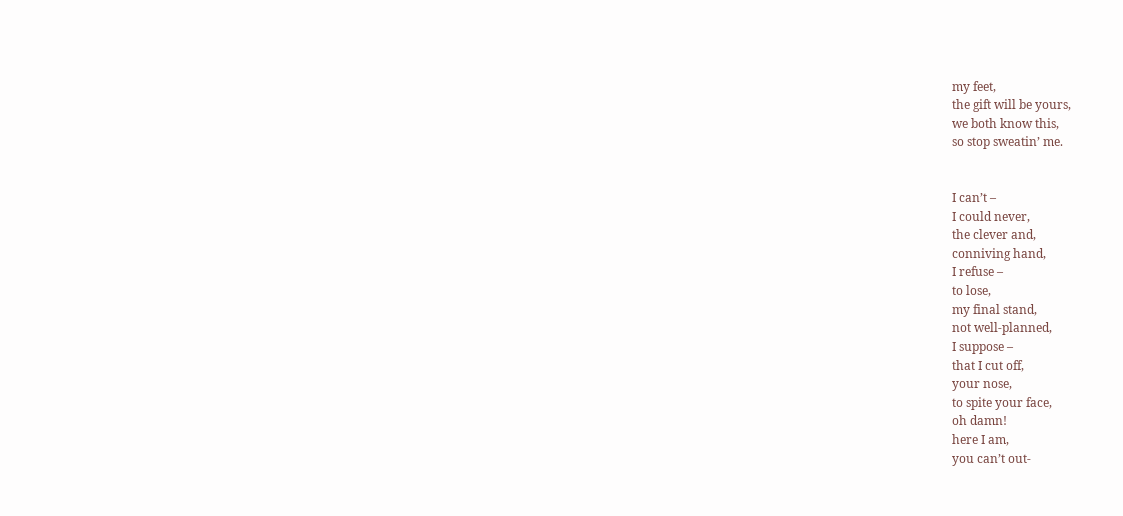my feet,
the gift will be yours,
we both know this,
so stop sweatin’ me.


I can’t –
I could never,
the clever and,
conniving hand,
I refuse –
to lose,
my final stand,
not well-planned,
I suppose –
that I cut off,
your nose,
to spite your face,
oh damn!
here I am,
you can’t out-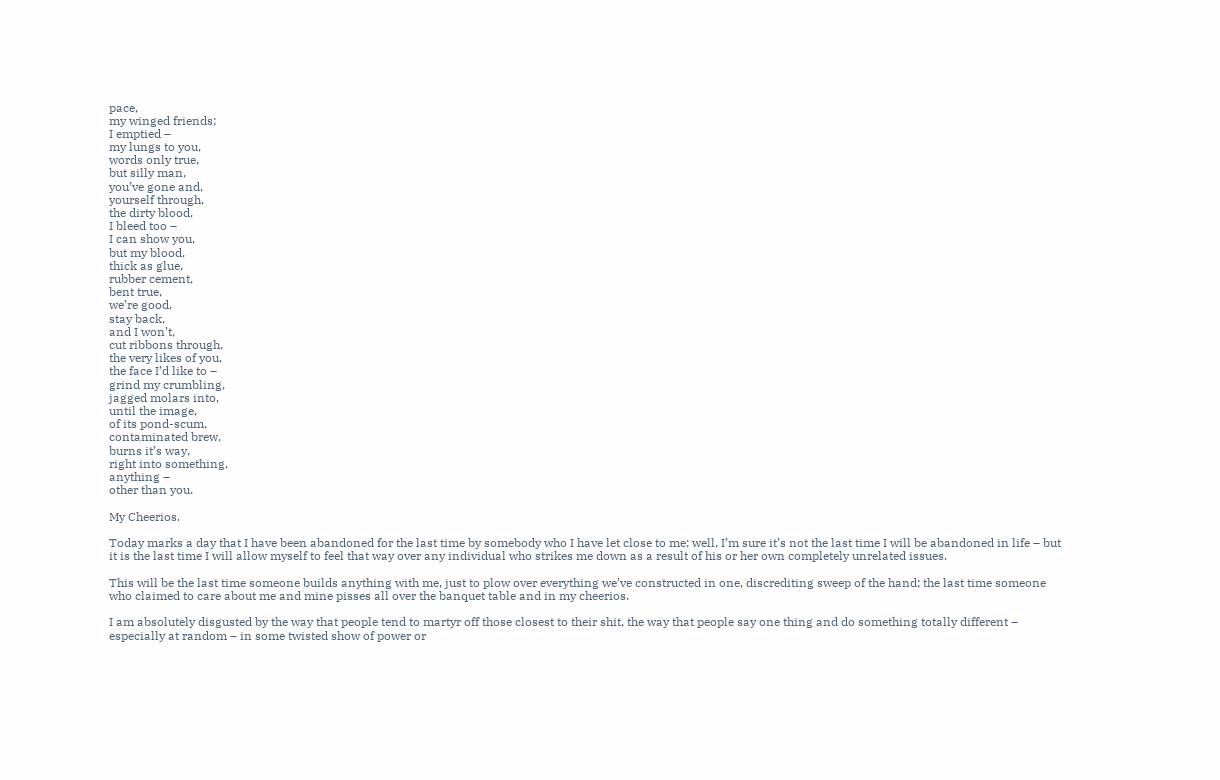pace,
my winged friends;
I emptied –
my lungs to you,
words only true,
but silly man,
you’ve gone and,
yourself through,
the dirty blood,
I bleed too –
I can show you,
but my blood,
thick as glue,
rubber cement,
bent true,
we’re good,
stay back,
and I won’t,
cut ribbons through,
the very likes of you,
the face I’d like to –
grind my crumbling,
jagged molars into,
until the image,
of its pond-scum,
contaminated brew,
burns it’s way,
right into something,
anything –
other than you.

My Cheerios.

Today marks a day that I have been abandoned for the last time by somebody who I have let close to me; well, I’m sure it’s not the last time I will be abandoned in life – but it is the last time I will allow myself to feel that way over any individual who strikes me down as a result of his or her own completely unrelated issues.

This will be the last time someone builds anything with me, just to plow over everything we’ve constructed in one, discrediting sweep of the hand; the last time someone who claimed to care about me and mine pisses all over the banquet table and in my cheerios.

I am absolutely disgusted by the way that people tend to martyr off those closest to their shit, the way that people say one thing and do something totally different – especially at random – in some twisted show of power or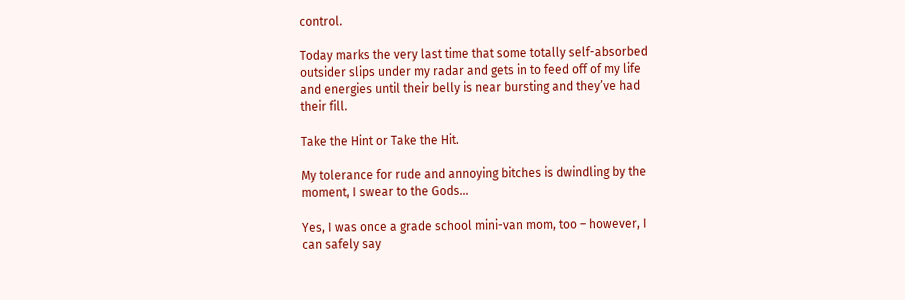control.

Today marks the very last time that some totally self-absorbed outsider slips under my radar and gets in to feed off of my life and energies until their belly is near bursting and they’ve had their fill.

Take the Hint or Take the Hit.

My tolerance for rude and annoying bitches is dwindling by the moment, I swear to the Gods…

Yes, I was once a grade school mini-van mom, too – however, I can safely say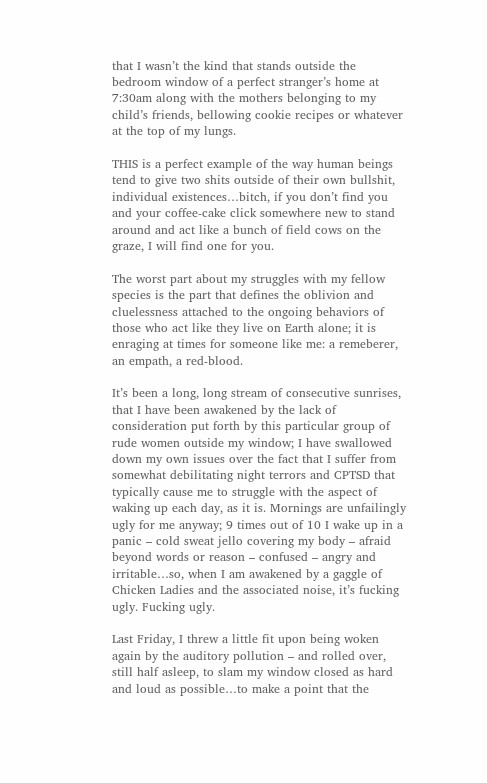that I wasn’t the kind that stands outside the bedroom window of a perfect stranger’s home at 7:30am along with the mothers belonging to my child’s friends, bellowing cookie recipes or whatever at the top of my lungs.

THIS is a perfect example of the way human beings tend to give two shits outside of their own bullshit, individual existences…bitch, if you don’t find you and your coffee-cake click somewhere new to stand around and act like a bunch of field cows on the graze, I will find one for you.

The worst part about my struggles with my fellow species is the part that defines the oblivion and cluelessness attached to the ongoing behaviors of those who act like they live on Earth alone; it is enraging at times for someone like me: a remeberer, an empath, a red-blood.

It’s been a long, long stream of consecutive sunrises, that I have been awakened by the lack of consideration put forth by this particular group of rude women outside my window; I have swallowed down my own issues over the fact that I suffer from somewhat debilitating night terrors and CPTSD that typically cause me to struggle with the aspect of waking up each day, as it is. Mornings are unfailingly ugly for me anyway; 9 times out of 10 I wake up in a panic – cold sweat jello covering my body – afraid beyond words or reason – confused – angry and irritable…so, when I am awakened by a gaggle of Chicken Ladies and the associated noise, it’s fucking ugly. Fucking ugly.

Last Friday, I threw a little fit upon being woken again by the auditory pollution – and rolled over, still half asleep, to slam my window closed as hard and loud as possible…to make a point that the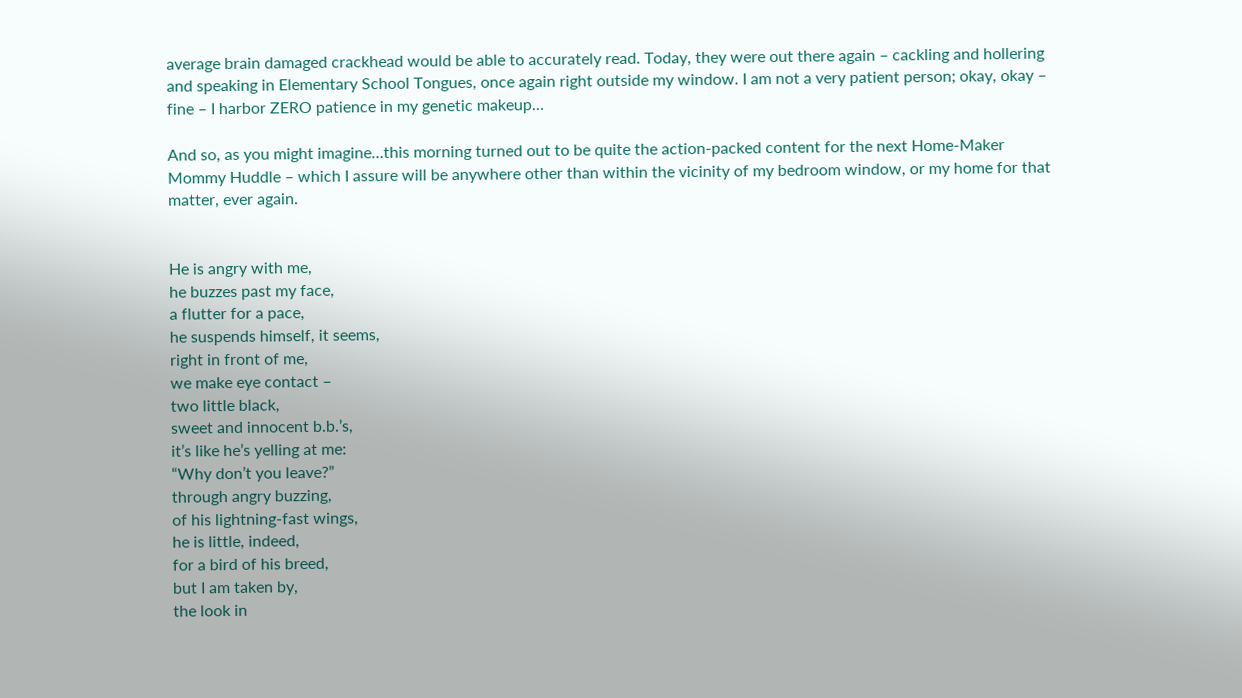average brain damaged crackhead would be able to accurately read. Today, they were out there again – cackling and hollering and speaking in Elementary School Tongues, once again right outside my window. I am not a very patient person; okay, okay – fine – I harbor ZERO patience in my genetic makeup…

And so, as you might imagine…this morning turned out to be quite the action-packed content for the next Home-Maker Mommy Huddle – which I assure will be anywhere other than within the vicinity of my bedroom window, or my home for that matter, ever again.


He is angry with me,
he buzzes past my face,
a flutter for a pace,
he suspends himself, it seems,
right in front of me,
we make eye contact –
two little black,
sweet and innocent b.b.’s,
it’s like he’s yelling at me:
“Why don’t you leave?”
through angry buzzing,
of his lightning-fast wings,
he is little, indeed,
for a bird of his breed,
but I am taken by,
the look in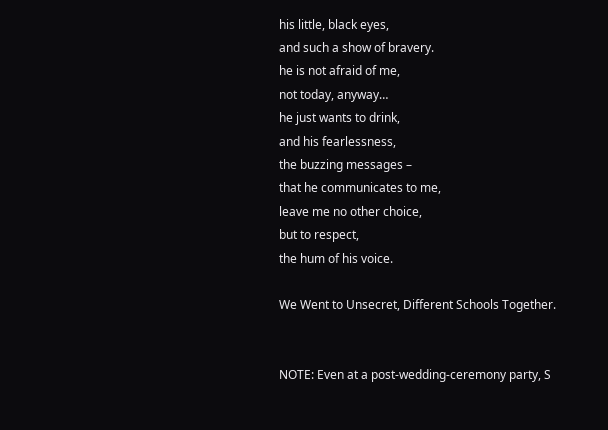his little, black eyes,
and such a show of bravery.
he is not afraid of me,
not today, anyway…
he just wants to drink,
and his fearlessness,
the buzzing messages –
that he communicates to me,
leave me no other choice,
but to respect,
the hum of his voice.

We Went to Unsecret, Different Schools Together.


NOTE: Even at a post-wedding-ceremony party, S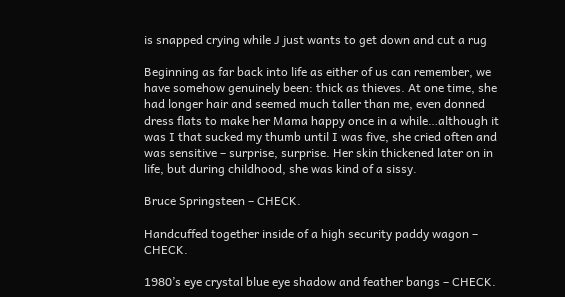is snapped crying while J just wants to get down and cut a rug

Beginning as far back into life as either of us can remember, we have somehow genuinely been: thick as thieves. At one time, she had longer hair and seemed much taller than me, even donned dress flats to make her Mama happy once in a while…although it was I that sucked my thumb until I was five, she cried often and was sensitive – surprise, surprise. Her skin thickened later on in life, but during childhood, she was kind of a sissy.

Bruce Springsteen – CHECK.

Handcuffed together inside of a high security paddy wagon – CHECK.

1980’s eye crystal blue eye shadow and feather bangs – CHECK.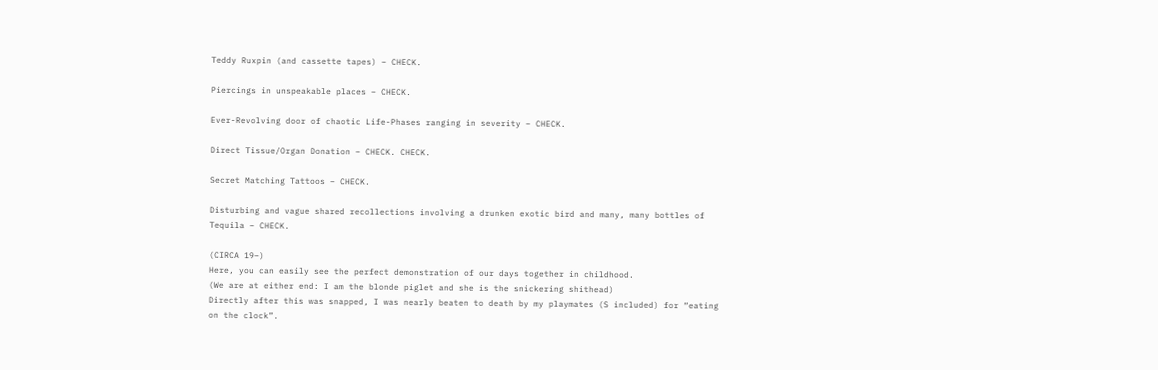Teddy Ruxpin (and cassette tapes) – CHECK.

Piercings in unspeakable places – CHECK.

Ever-Revolving door of chaotic Life-Phases ranging in severity – CHECK.

Direct Tissue/Organ Donation – CHECK. CHECK.

Secret Matching Tattoos – CHECK.

Disturbing and vague shared recollections involving a drunken exotic bird and many, many bottles of Tequila – CHECK.

(CIRCA 19–)
Here, you can easily see the perfect demonstration of our days together in childhood.
(We are at either end: I am the blonde piglet and she is the snickering shithead)
Directly after this was snapped, I was nearly beaten to death by my playmates (S included) for “eating on the clock”.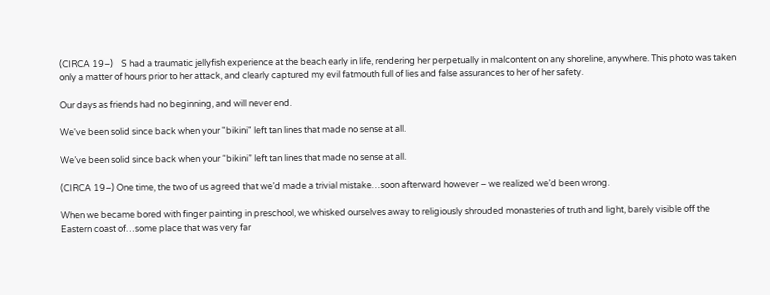(CIRCA 19–)    S had a traumatic jellyfish experience at the beach early in life, rendering her perpetually in malcontent on any shoreline, anywhere. This photo was taken only a matter of hours prior to her attack, and clearly captured my evil fatmouth full of lies and false assurances to her of her safety.

Our days as friends had no beginning, and will never end.

We've been solid since back when your "bikini" left tan lines that made no sense at all.

We’ve been solid since back when your “bikini” left tan lines that made no sense at all.

(CIRCA 19–) One time, the two of us agreed that we’d made a trivial mistake…soon afterward however – we realized we’d been wrong.

When we became bored with finger painting in preschool, we whisked ourselves away to religiously shrouded monasteries of truth and light, barely visible off the Eastern coast of…some place that was very far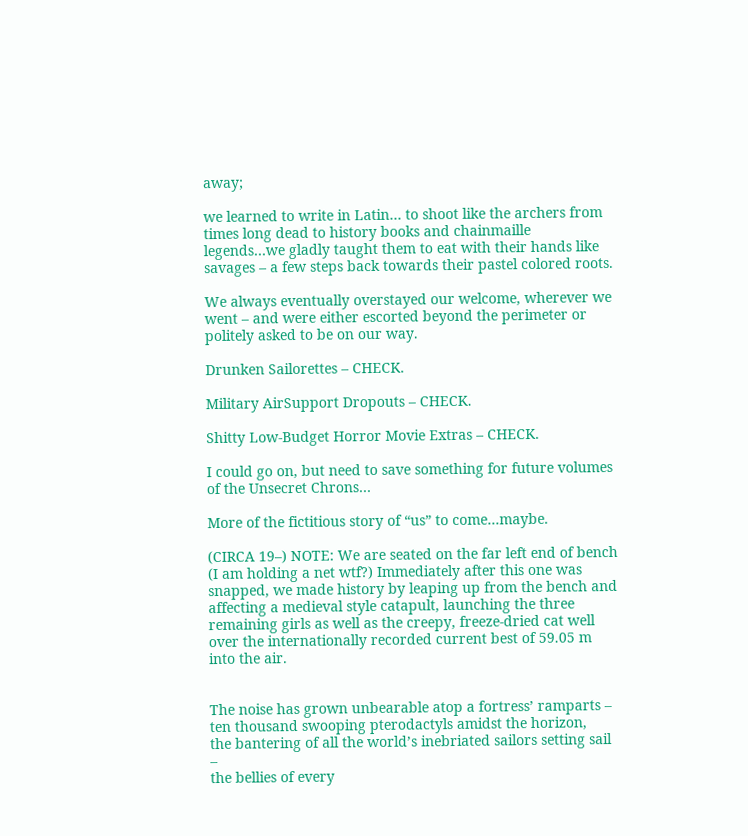away;

we learned to write in Latin… to shoot like the archers from times long dead to history books and chainmaille legends…we gladly taught them to eat with their hands like savages – a few steps back towards their pastel colored roots.

We always eventually overstayed our welcome, wherever we went – and were either escorted beyond the perimeter or politely asked to be on our way.

Drunken Sailorettes – CHECK.

Military AirSupport Dropouts – CHECK.

Shitty Low-Budget Horror Movie Extras – CHECK.

I could go on, but need to save something for future volumes of the Unsecret Chrons…

More of the fictitious story of “us” to come…maybe.

(CIRCA 19–) NOTE: We are seated on the far left end of bench (I am holding a net wtf?) Immediately after this one was snapped, we made history by leaping up from the bench and affecting a medieval style catapult, launching the three remaining girls as well as the creepy, freeze-dried cat well over the internationally recorded current best of 59.05 m into the air.


The noise has grown unbearable atop a fortress’ ramparts –
ten thousand swooping pterodactyls amidst the horizon,
the bantering of all the world’s inebriated sailors setting sail –
the bellies of every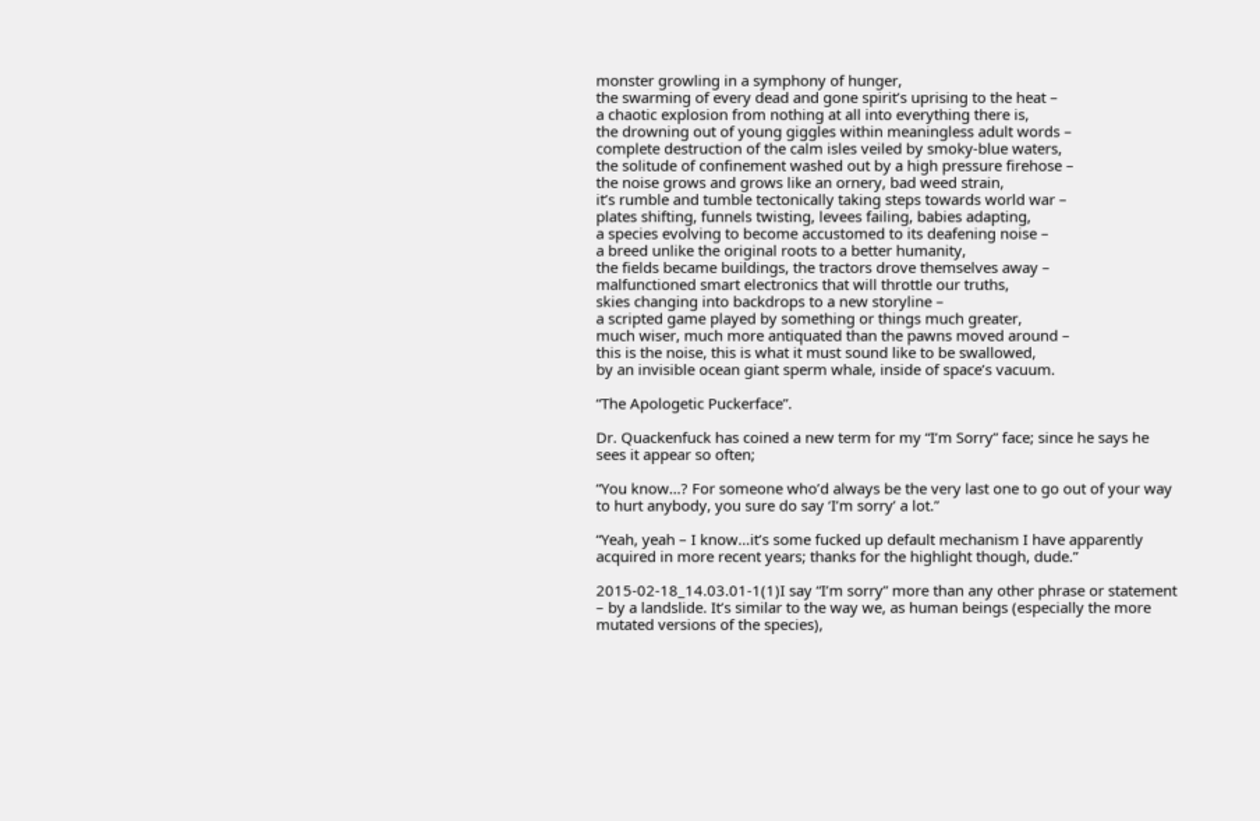monster growling in a symphony of hunger,
the swarming of every dead and gone spirit’s uprising to the heat –
a chaotic explosion from nothing at all into everything there is,
the drowning out of young giggles within meaningless adult words –
complete destruction of the calm isles veiled by smoky-blue waters,
the solitude of confinement washed out by a high pressure firehose –
the noise grows and grows like an ornery, bad weed strain,
it’s rumble and tumble tectonically taking steps towards world war –
plates shifting, funnels twisting, levees failing, babies adapting,
a species evolving to become accustomed to its deafening noise –
a breed unlike the original roots to a better humanity,
the fields became buildings, the tractors drove themselves away –
malfunctioned smart electronics that will throttle our truths,
skies changing into backdrops to a new storyline –
a scripted game played by something or things much greater,
much wiser, much more antiquated than the pawns moved around –
this is the noise, this is what it must sound like to be swallowed,
by an invisible ocean giant sperm whale, inside of space’s vacuum.

“The Apologetic Puckerface”.

Dr. Quackenfuck has coined a new term for my “I’m Sorry” face; since he says he sees it appear so often;

“You know…? For someone who’d always be the very last one to go out of your way to hurt anybody, you sure do say ‘I’m sorry’ a lot.”

“Yeah, yeah – I know…it’s some fucked up default mechanism I have apparently acquired in more recent years; thanks for the highlight though, dude.”

2015-02-18_14.03.01-1(1)I say “I’m sorry” more than any other phrase or statement – by a landslide. It’s similar to the way we, as human beings (especially the more mutated versions of the species),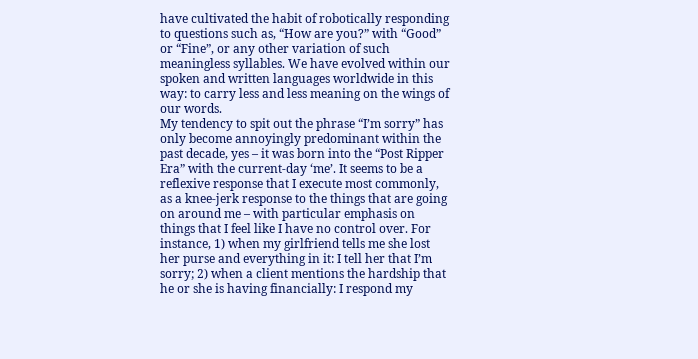have cultivated the habit of robotically responding to questions such as, “How are you?” with “Good” or “Fine”, or any other variation of such meaningless syllables. We have evolved within our spoken and written languages worldwide in this way: to carry less and less meaning on the wings of our words.
My tendency to spit out the phrase “I’m sorry” has only become annoyingly predominant within the past decade, yes – it was born into the “Post Ripper Era” with the current-day ‘me’. It seems to be a reflexive response that I execute most commonly, as a knee-jerk response to the things that are going on around me – with particular emphasis on things that I feel like I have no control over. For instance, 1) when my girlfriend tells me she lost her purse and everything in it: I tell her that I’m sorry; 2) when a client mentions the hardship that he or she is having financially: I respond my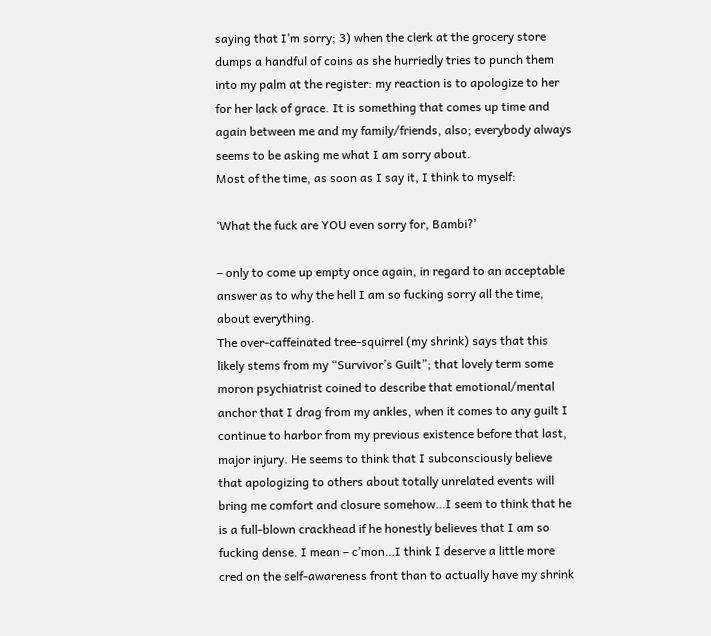saying that I’m sorry; 3) when the clerk at the grocery store dumps a handful of coins as she hurriedly tries to punch them into my palm at the register: my reaction is to apologize to her for her lack of grace. It is something that comes up time and again between me and my family/friends, also; everybody always seems to be asking me what I am sorry about.
Most of the time, as soon as I say it, I think to myself:

‘What the fuck are YOU even sorry for, Bambi?’

– only to come up empty once again, in regard to an acceptable answer as to why the hell I am so fucking sorry all the time, about everything.
The over-caffeinated tree-squirrel (my shrink) says that this likely stems from my “Survivor’s Guilt”; that lovely term some moron psychiatrist coined to describe that emotional/mental anchor that I drag from my ankles, when it comes to any guilt I continue to harbor from my previous existence before that last, major injury. He seems to think that I subconsciously believe that apologizing to others about totally unrelated events will bring me comfort and closure somehow…I seem to think that he is a full-blown crackhead if he honestly believes that I am so fucking dense. I mean – c’mon…I think I deserve a little more cred on the self-awareness front than to actually have my shrink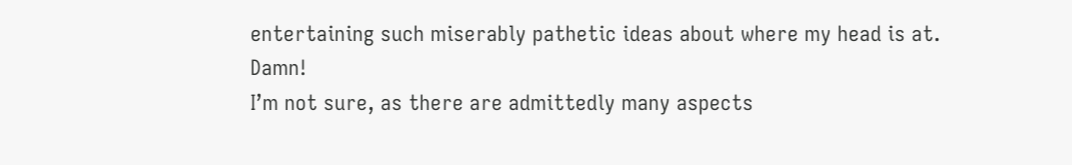entertaining such miserably pathetic ideas about where my head is at. Damn!
I’m not sure, as there are admittedly many aspects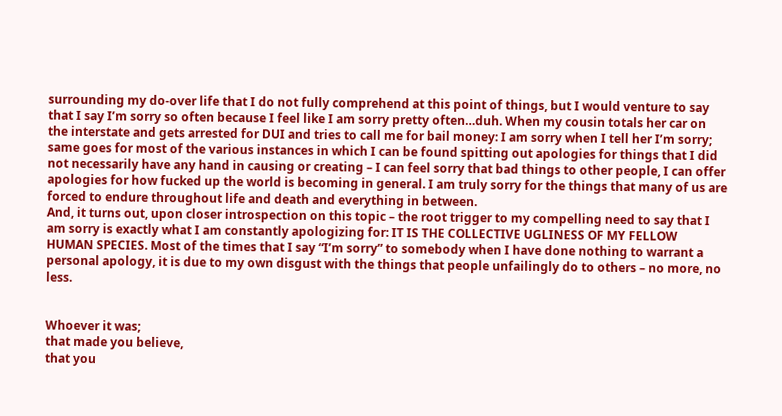surrounding my do-over life that I do not fully comprehend at this point of things, but I would venture to say that I say I’m sorry so often because I feel like I am sorry pretty often…duh. When my cousin totals her car on the interstate and gets arrested for DUI and tries to call me for bail money: I am sorry when I tell her I’m sorry; same goes for most of the various instances in which I can be found spitting out apologies for things that I did not necessarily have any hand in causing or creating – I can feel sorry that bad things to other people, I can offer apologies for how fucked up the world is becoming in general. I am truly sorry for the things that many of us are forced to endure throughout life and death and everything in between.
And, it turns out, upon closer introspection on this topic – the root trigger to my compelling need to say that I am sorry is exactly what I am constantly apologizing for: IT IS THE COLLECTIVE UGLINESS OF MY FELLOW HUMAN SPECIES. Most of the times that I say “I’m sorry” to somebody when I have done nothing to warrant a personal apology, it is due to my own disgust with the things that people unfailingly do to others – no more, no less.


Whoever it was;
that made you believe,
that you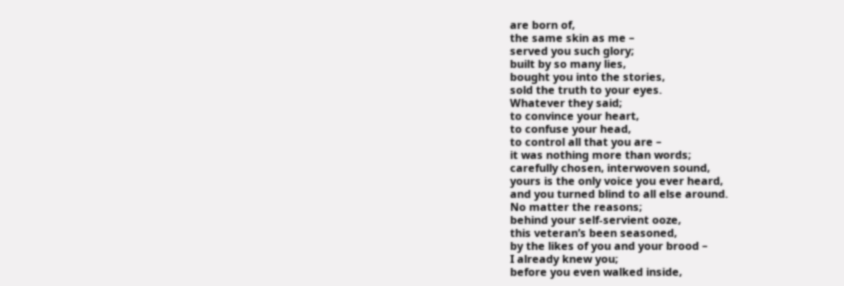are born of,
the same skin as me –
served you such glory;
built by so many lies,
bought you into the stories,
sold the truth to your eyes.
Whatever they said;
to convince your heart,
to confuse your head,
to control all that you are –
it was nothing more than words;
carefully chosen, interwoven sound,
yours is the only voice you ever heard,
and you turned blind to all else around.
No matter the reasons;
behind your self-servient ooze,
this veteran’s been seasoned,
by the likes of you and your brood –
I already knew you;
before you even walked inside,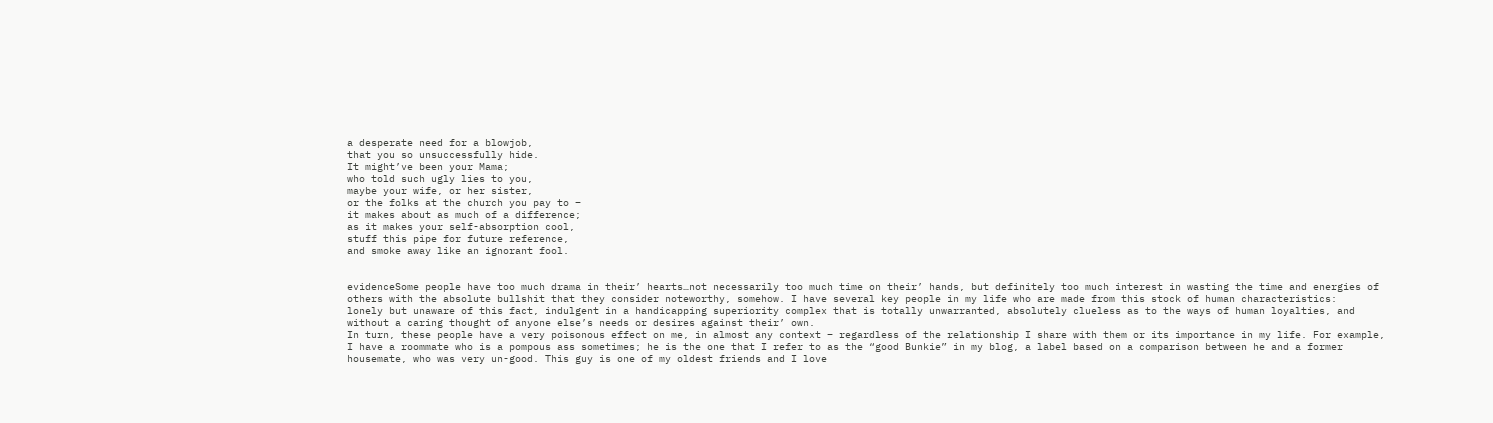a desperate need for a blowjob,
that you so unsuccessfully hide.
It might’ve been your Mama;
who told such ugly lies to you,
maybe your wife, or her sister,
or the folks at the church you pay to –
it makes about as much of a difference;
as it makes your self-absorption cool,
stuff this pipe for future reference,
and smoke away like an ignorant fool.


evidenceSome people have too much drama in their’ hearts…not necessarily too much time on their’ hands, but definitely too much interest in wasting the time and energies of others with the absolute bullshit that they consider noteworthy, somehow. I have several key people in my life who are made from this stock of human characteristics:
lonely but unaware of this fact, indulgent in a handicapping superiority complex that is totally unwarranted, absolutely clueless as to the ways of human loyalties, and without a caring thought of anyone else’s needs or desires against their’ own.
In turn, these people have a very poisonous effect on me, in almost any context – regardless of the relationship I share with them or its importance in my life. For example, I have a roommate who is a pompous ass sometimes; he is the one that I refer to as the “good Bunkie” in my blog, a label based on a comparison between he and a former housemate, who was very un-good. This guy is one of my oldest friends and I love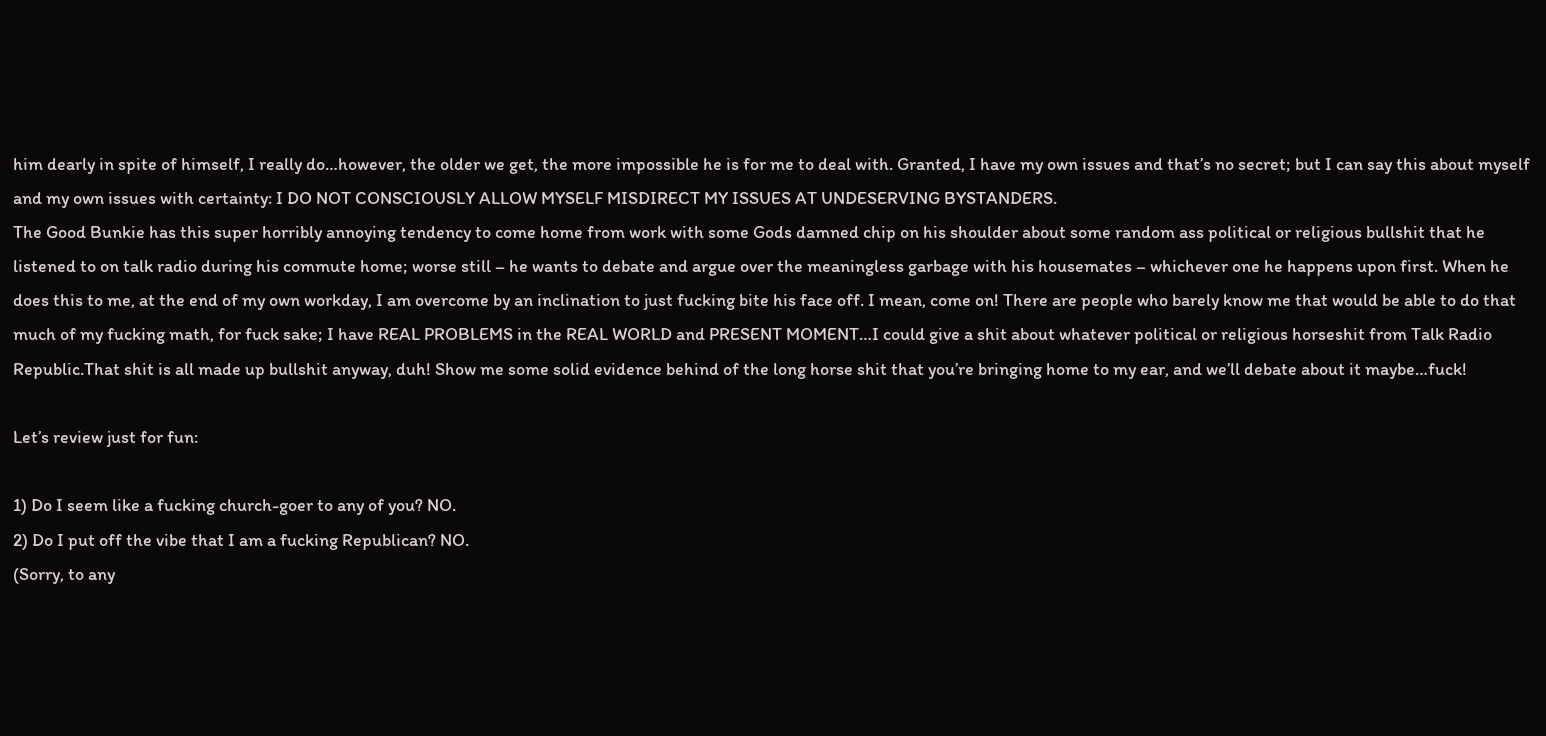him dearly in spite of himself, I really do…however, the older we get, the more impossible he is for me to deal with. Granted, I have my own issues and that’s no secret; but I can say this about myself and my own issues with certainty: I DO NOT CONSCIOUSLY ALLOW MYSELF MISDIRECT MY ISSUES AT UNDESERVING BYSTANDERS.
The Good Bunkie has this super horribly annoying tendency to come home from work with some Gods damned chip on his shoulder about some random ass political or religious bullshit that he listened to on talk radio during his commute home; worse still – he wants to debate and argue over the meaningless garbage with his housemates – whichever one he happens upon first. When he does this to me, at the end of my own workday, I am overcome by an inclination to just fucking bite his face off. I mean, come on! There are people who barely know me that would be able to do that much of my fucking math, for fuck sake; I have REAL PROBLEMS in the REAL WORLD and PRESENT MOMENT…I could give a shit about whatever political or religious horseshit from Talk Radio Republic.That shit is all made up bullshit anyway, duh! Show me some solid evidence behind of the long horse shit that you’re bringing home to my ear, and we’ll debate about it maybe…fuck!

Let’s review just for fun:

1) Do I seem like a fucking church-goer to any of you? NO.
2) Do I put off the vibe that I am a fucking Republican? NO.
(Sorry, to any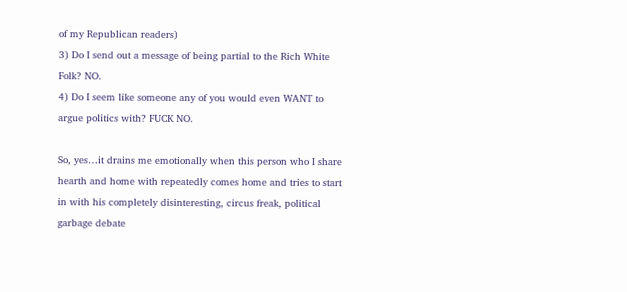of my Republican readers)
3) Do I send out a message of being partial to the Rich White Folk? NO.
4) Do I seem like someone any of you would even WANT to argue politics with? FUCK NO.

So, yes…it drains me emotionally when this person who I share hearth and home with repeatedly comes home and tries to start in with his completely disinteresting, circus freak, political garbage debate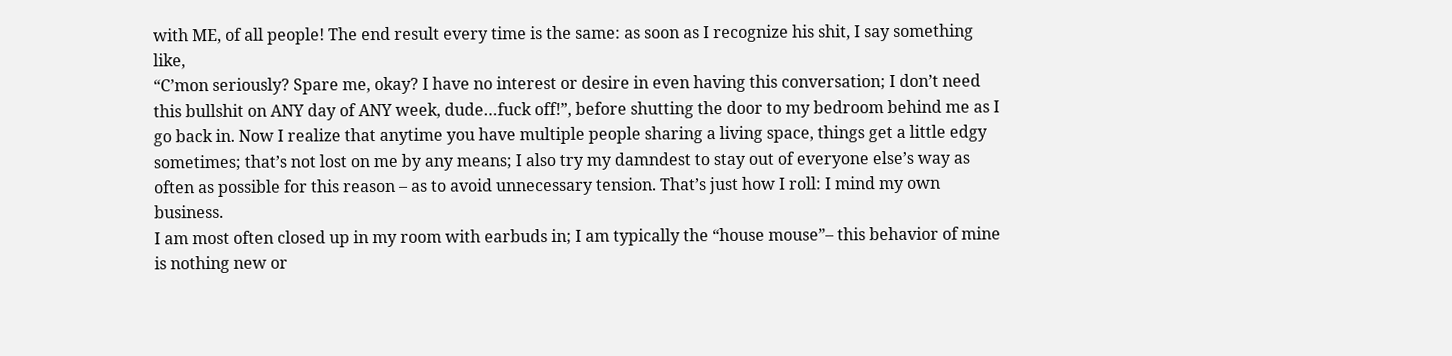with ME, of all people! The end result every time is the same: as soon as I recognize his shit, I say something like,
“C’mon seriously? Spare me, okay? I have no interest or desire in even having this conversation; I don’t need this bullshit on ANY day of ANY week, dude…fuck off!”, before shutting the door to my bedroom behind me as I go back in. Now I realize that anytime you have multiple people sharing a living space, things get a little edgy sometimes; that’s not lost on me by any means; I also try my damndest to stay out of everyone else’s way as often as possible for this reason – as to avoid unnecessary tension. That’s just how I roll: I mind my own business.
I am most often closed up in my room with earbuds in; I am typically the “house mouse”– this behavior of mine is nothing new or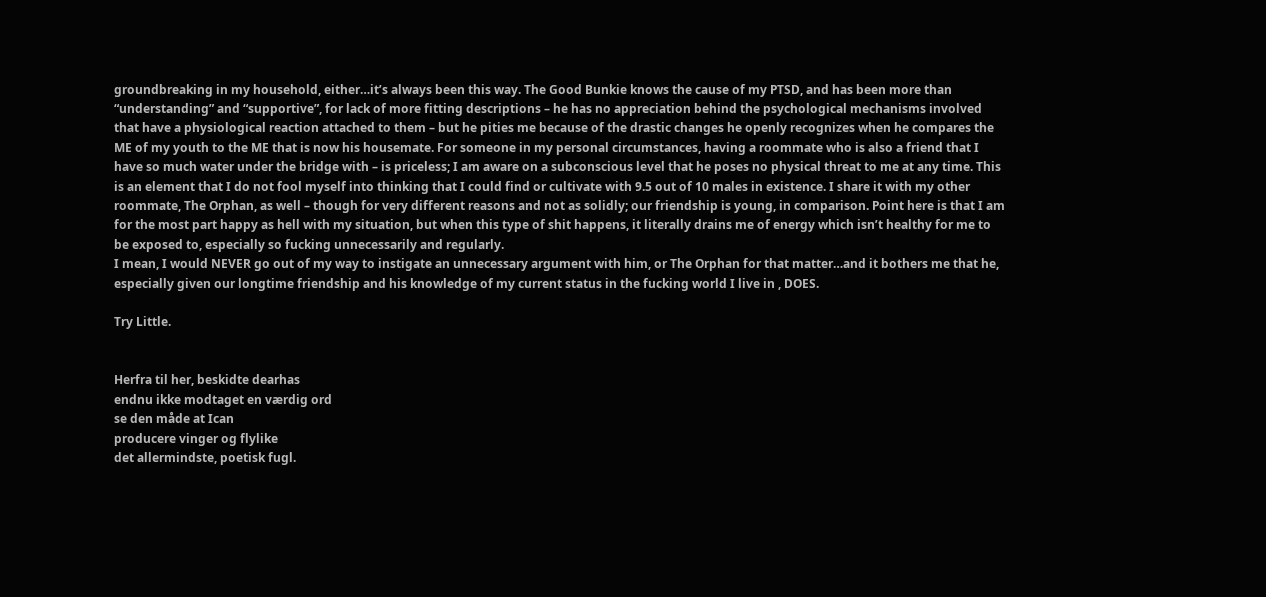groundbreaking in my household, either…it’s always been this way. The Good Bunkie knows the cause of my PTSD, and has been more than “understanding” and “supportive”, for lack of more fitting descriptions – he has no appreciation behind the psychological mechanisms involved that have a physiological reaction attached to them – but he pities me because of the drastic changes he openly recognizes when he compares the ME of my youth to the ME that is now his housemate. For someone in my personal circumstances, having a roommate who is also a friend that I have so much water under the bridge with – is priceless; I am aware on a subconscious level that he poses no physical threat to me at any time. This is an element that I do not fool myself into thinking that I could find or cultivate with 9.5 out of 10 males in existence. I share it with my other roommate, The Orphan, as well – though for very different reasons and not as solidly; our friendship is young, in comparison. Point here is that I am for the most part happy as hell with my situation, but when this type of shit happens, it literally drains me of energy which isn’t healthy for me to be exposed to, especially so fucking unnecessarily and regularly.
I mean, I would NEVER go out of my way to instigate an unnecessary argument with him, or The Orphan for that matter…and it bothers me that he, especially given our longtime friendship and his knowledge of my current status in the fucking world I live in , DOES.

Try Little.


Herfra til her, beskidte dearhas
endnu ikke modtaget en værdig ord
se den måde at Ican
producere vinger og flylike
det allermindste, poetisk fugl.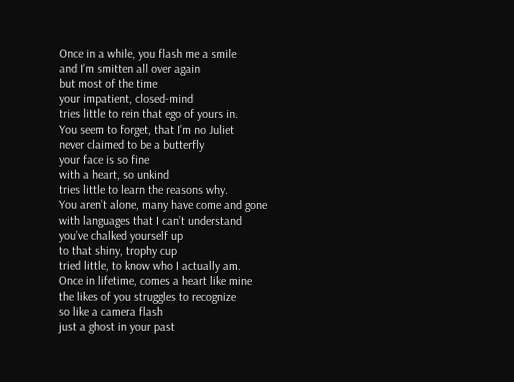Once in a while, you flash me a smile
and I’m smitten all over again
but most of the time
your impatient, closed-mind
tries little to rein that ego of yours in.
You seem to forget, that I’m no Juliet
never claimed to be a butterfly
your face is so fine
with a heart, so unkind
tries little to learn the reasons why.
You aren’t alone, many have come and gone
with languages that I can’t understand
you’ve chalked yourself up
to that shiny, trophy cup
tried little, to know who I actually am.
Once in lifetime, comes a heart like mine
the likes of you struggles to recognize
so like a camera flash
just a ghost in your past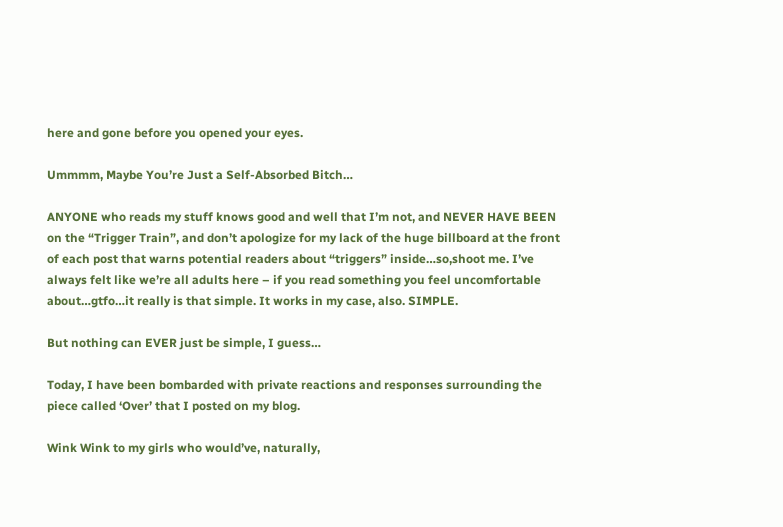here and gone before you opened your eyes.

Ummmm, Maybe You’re Just a Self-Absorbed Bitch…

ANYONE who reads my stuff knows good and well that I’m not, and NEVER HAVE BEEN on the “Trigger Train”, and don’t apologize for my lack of the huge billboard at the front of each post that warns potential readers about “triggers” inside…so,shoot me. I’ve always felt like we’re all adults here – if you read something you feel uncomfortable about…gtfo…it really is that simple. It works in my case, also. SIMPLE.

But nothing can EVER just be simple, I guess…

Today, I have been bombarded with private reactions and responses surrounding the piece called ‘Over’ that I posted on my blog.

Wink Wink to my girls who would’ve, naturally,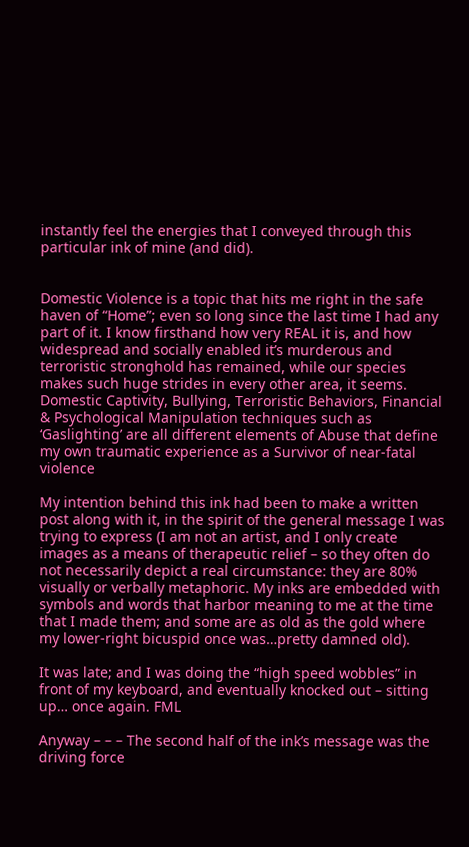instantly feel the energies that I conveyed through this particular ink of mine (and did).


Domestic Violence is a topic that hits me right in the safe haven of “Home”; even so long since the last time I had any part of it. I know firsthand how very REAL it is, and how widespread and socially enabled it’s murderous and terroristic stronghold has remained, while our species makes such huge strides in every other area, it seems. Domestic Captivity, Bullying, Terroristic Behaviors, Financial & Psychological Manipulation techniques such as ‘Gaslighting’ are all different elements of Abuse that define my own traumatic experience as a Survivor of near-fatal violence

My intention behind this ink had been to make a written post along with it, in the spirit of the general message I was trying to express (I am not an artist, and I only create images as a means of therapeutic relief – so they often do not necessarily depict a real circumstance: they are 80% visually or verbally metaphoric. My inks are embedded with symbols and words that harbor meaning to me at the time that I made them; and some are as old as the gold where my lower-right bicuspid once was…pretty damned old).

It was late; and I was doing the “high speed wobbles” in front of my keyboard, and eventually knocked out – sitting up… once again. FML

Anyway – – – The second half of the ink’s message was the driving force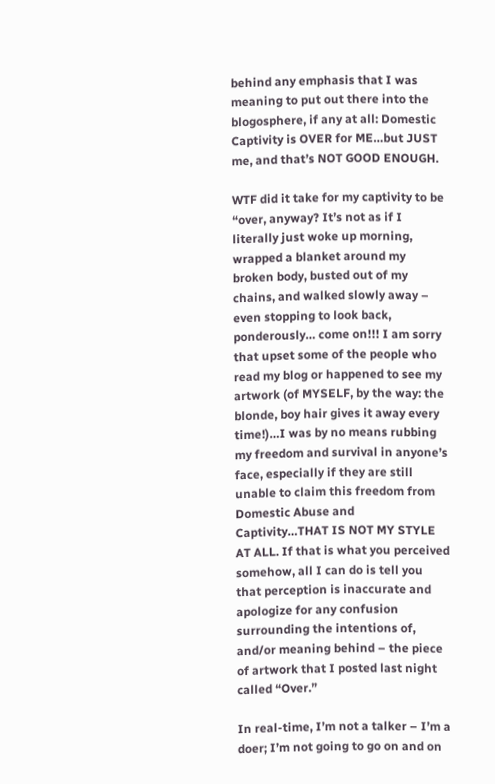behind any emphasis that I was meaning to put out there into the blogosphere, if any at all: Domestic Captivity is OVER for ME…but JUST me, and that’s NOT GOOD ENOUGH.

WTF did it take for my captivity to be “over, anyway? It’s not as if I literally just woke up morning, wrapped a blanket around my broken body, busted out of my chains, and walked slowly away – even stopping to look back, ponderously… come on!!! I am sorry that upset some of the people who read my blog or happened to see my artwork (of MYSELF, by the way: the blonde, boy hair gives it away every time!)…I was by no means rubbing my freedom and survival in anyone’s face, especially if they are still unable to claim this freedom from Domestic Abuse and Captivity…THAT IS NOT MY STYLE AT ALL. If that is what you perceived somehow, all I can do is tell you that perception is inaccurate and apologize for any confusion surrounding the intentions of, and/or meaning behind – the piece of artwork that I posted last night called “Over.”

In real-time, I’m not a talker – I’m a doer; I’m not going to go on and on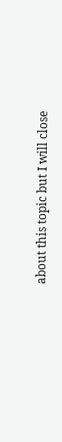about this topic but I will close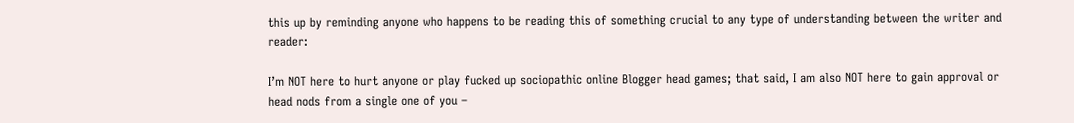this up by reminding anyone who happens to be reading this of something crucial to any type of understanding between the writer and reader:

I’m NOT here to hurt anyone or play fucked up sociopathic online Blogger head games; that said, I am also NOT here to gain approval or head nods from a single one of you –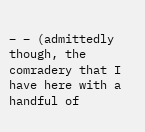– – (admittedly though, the comradery that I have here with a handful of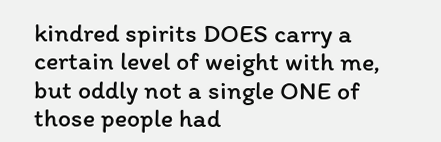kindred spirits DOES carry a certain level of weight with me, but oddly not a single ONE of those people had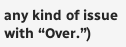any kind of issue with “Over.”)